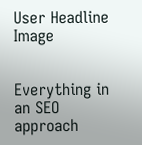User Headline Image


Everything in an SEO approach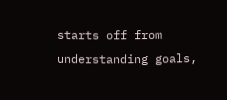starts off from understanding goals,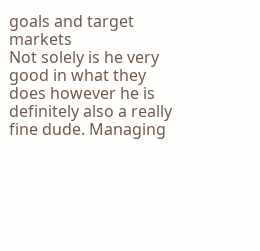goals and target markets
Not solely is he very good in what they does however he is definitely also a really fine dude. Managing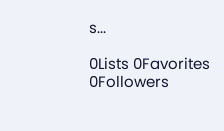s...

0Lists 0Favorites 0Followers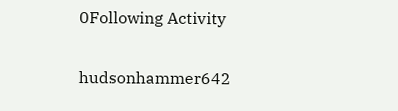0Following Activity

hudsonhammer642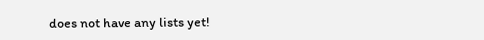does not have any lists yet!